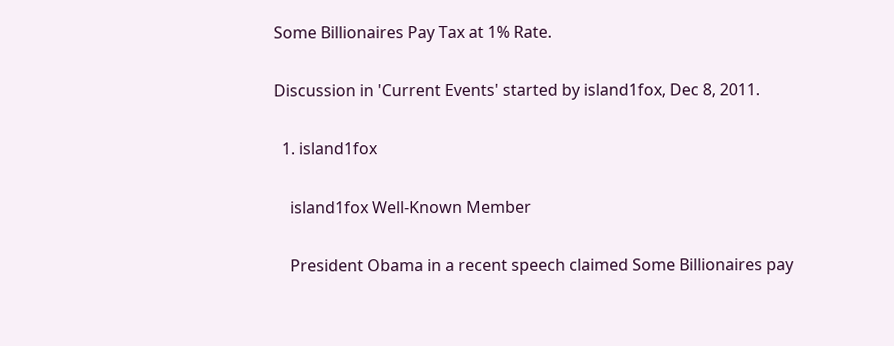Some Billionaires Pay Tax at 1% Rate.

Discussion in 'Current Events' started by island1fox, Dec 8, 2011.

  1. island1fox

    island1fox Well-Known Member

    President Obama in a recent speech claimed Some Billionaires pay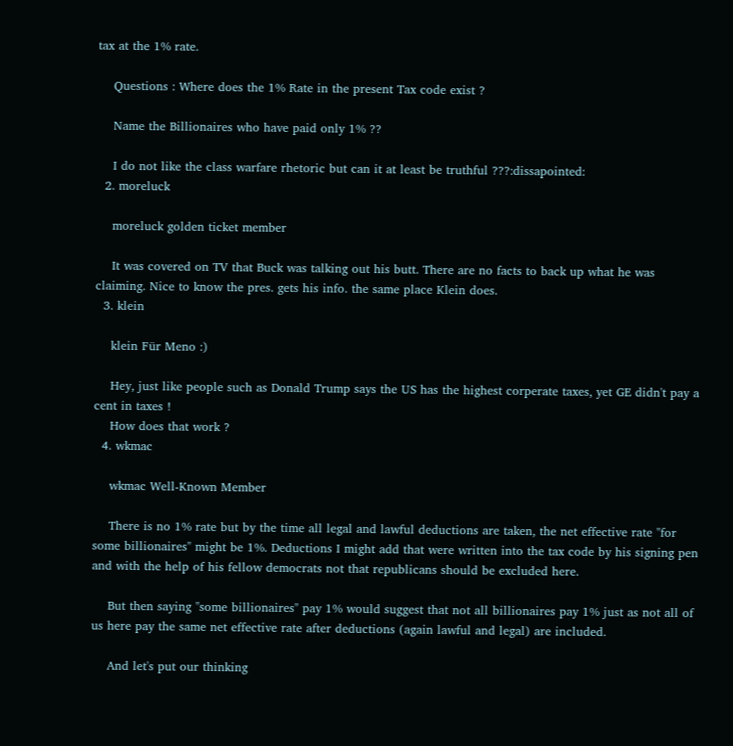tax at the 1% rate.

    Questions : Where does the 1% Rate in the present Tax code exist ?

    Name the Billionaires who have paid only 1% ??

    I do not like the class warfare rhetoric but can it at least be truthful ???:dissapointed:
  2. moreluck

    moreluck golden ticket member

    It was covered on TV that Buck was talking out his butt. There are no facts to back up what he was claiming. Nice to know the pres. gets his info. the same place Klein does.
  3. klein

    klein Für Meno :)

    Hey, just like people such as Donald Trump says the US has the highest corperate taxes, yet GE didn't pay a cent in taxes !
    How does that work ?
  4. wkmac

    wkmac Well-Known Member

    There is no 1% rate but by the time all legal and lawful deductions are taken, the net effective rate "for some billionaires" might be 1%. Deductions I might add that were written into the tax code by his signing pen and with the help of his fellow democrats not that republicans should be excluded here.

    But then saying "some billionaires" pay 1% would suggest that not all billionaires pay 1% just as not all of us here pay the same net effective rate after deductions (again lawful and legal) are included.

    And let's put our thinking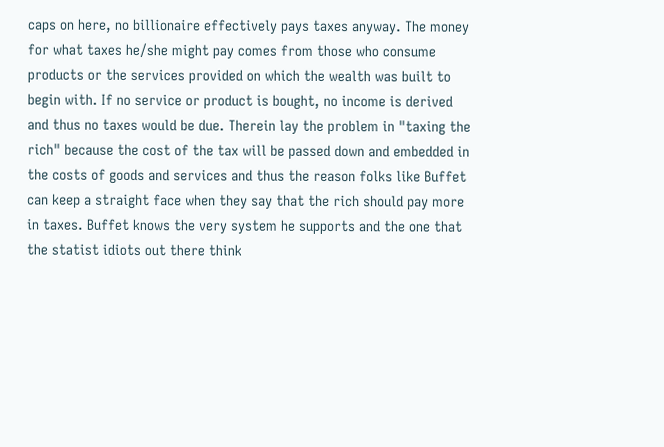caps on here, no billionaire effectively pays taxes anyway. The money for what taxes he/she might pay comes from those who consume products or the services provided on which the wealth was built to begin with. If no service or product is bought, no income is derived and thus no taxes would be due. Therein lay the problem in "taxing the rich" because the cost of the tax will be passed down and embedded in the costs of goods and services and thus the reason folks like Buffet can keep a straight face when they say that the rich should pay more in taxes. Buffet knows the very system he supports and the one that the statist idiots out there think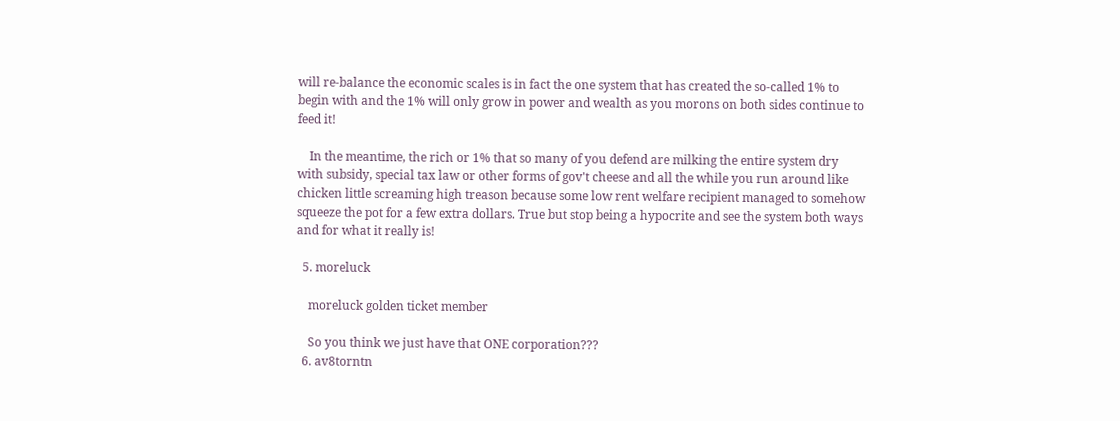will re-balance the economic scales is in fact the one system that has created the so-called 1% to begin with and the 1% will only grow in power and wealth as you morons on both sides continue to feed it!

    In the meantime, the rich or 1% that so many of you defend are milking the entire system dry with subsidy, special tax law or other forms of gov't cheese and all the while you run around like chicken little screaming high treason because some low rent welfare recipient managed to somehow squeeze the pot for a few extra dollars. True but stop being a hypocrite and see the system both ways and for what it really is!

  5. moreluck

    moreluck golden ticket member

    So you think we just have that ONE corporation???
  6. av8torntn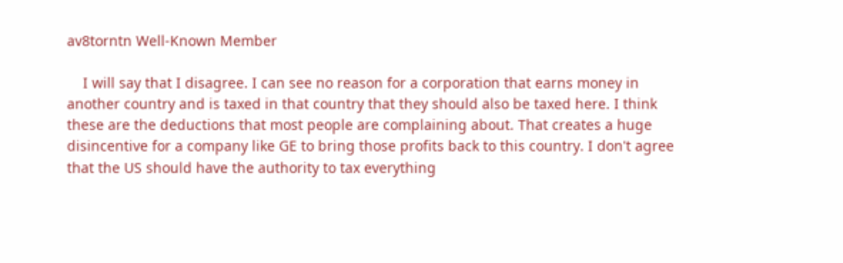av8torntn Well-Known Member

    I will say that I disagree. I can see no reason for a corporation that earns money in another country and is taxed in that country that they should also be taxed here. I think these are the deductions that most people are complaining about. That creates a huge disincentive for a company like GE to bring those profits back to this country. I don't agree that the US should have the authority to tax everything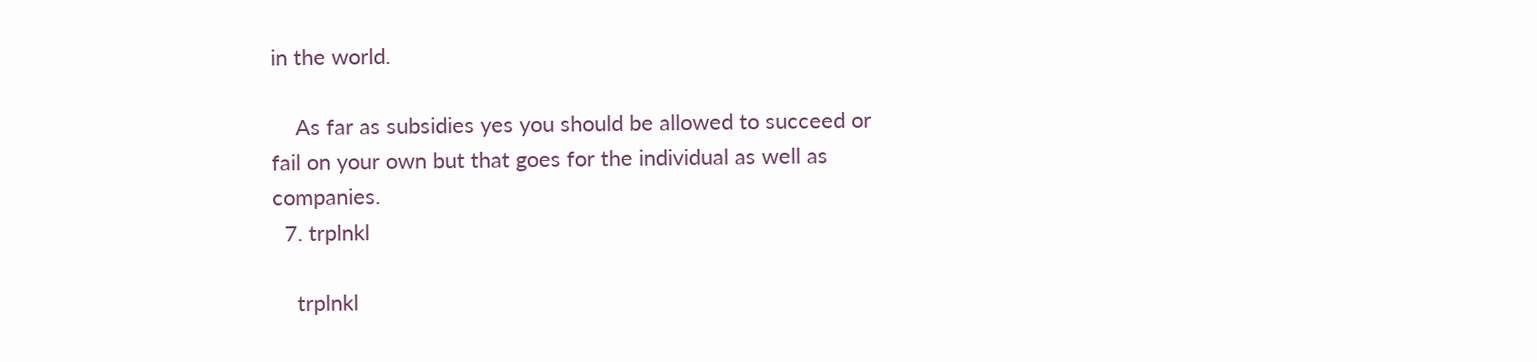in the world.

    As far as subsidies yes you should be allowed to succeed or fail on your own but that goes for the individual as well as companies.
  7. trplnkl

    trplnkl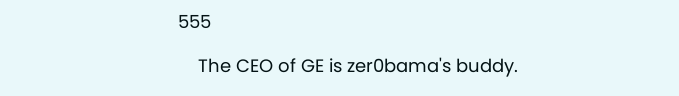555

    The CEO of GE is zer0bama's buddy.